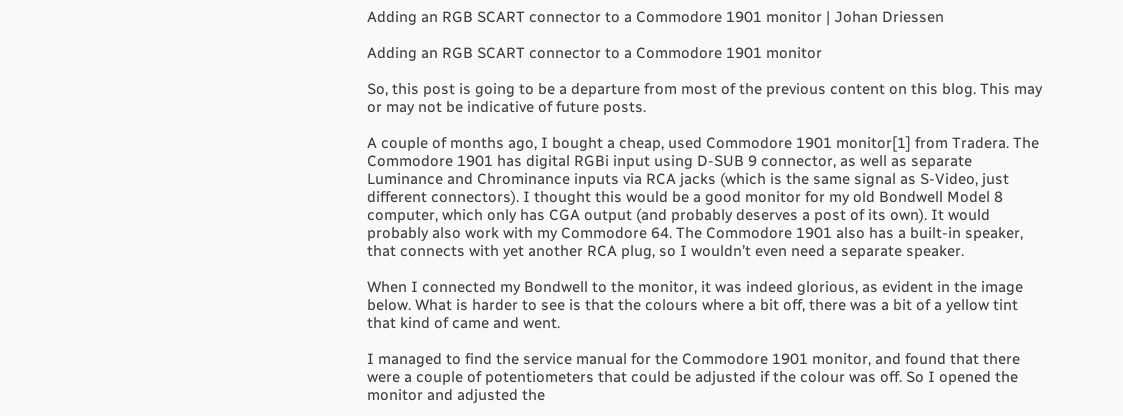Adding an RGB SCART connector to a Commodore 1901 monitor | Johan Driessen

Adding an RGB SCART connector to a Commodore 1901 monitor

So, this post is going to be a departure from most of the previous content on this blog. This may or may not be indicative of future posts.

A couple of months ago, I bought a cheap, used Commodore 1901 monitor[1] from Tradera. The Commodore 1901 has digital RGBi input using D-SUB 9 connector, as well as separate Luminance and Chrominance inputs via RCA jacks (which is the same signal as S-Video, just different connectors). I thought this would be a good monitor for my old Bondwell Model 8 computer, which only has CGA output (and probably deserves a post of its own). It would probably also work with my Commodore 64. The Commodore 1901 also has a built-in speaker, that connects with yet another RCA plug, so I wouldn’t even need a separate speaker.

When I connected my Bondwell to the monitor, it was indeed glorious, as evident in the image below. What is harder to see is that the colours where a bit off, there was a bit of a yellow tint that kind of came and went.

I managed to find the service manual for the Commodore 1901 monitor, and found that there were a couple of potentiometers that could be adjusted if the colour was off. So I opened the monitor and adjusted the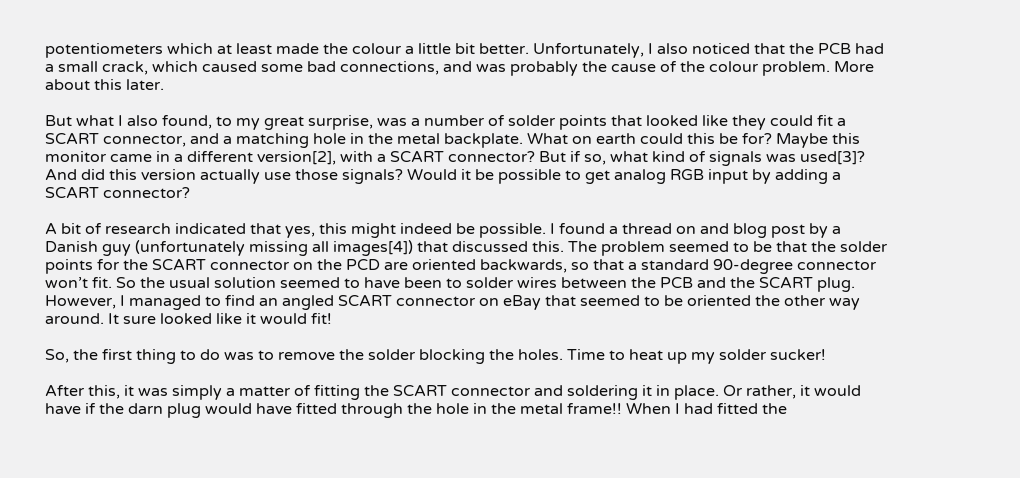potentiometers which at least made the colour a little bit better. Unfortunately, I also noticed that the PCB had a small crack, which caused some bad connections, and was probably the cause of the colour problem. More about this later.

But what I also found, to my great surprise, was a number of solder points that looked like they could fit a SCART connector, and a matching hole in the metal backplate. What on earth could this be for? Maybe this monitor came in a different version[2], with a SCART connector? But if so, what kind of signals was used[3]? And did this version actually use those signals? Would it be possible to get analog RGB input by adding a SCART connector?

A bit of research indicated that yes, this might indeed be possible. I found a thread on and blog post by a Danish guy (unfortunately missing all images[4]) that discussed this. The problem seemed to be that the solder points for the SCART connector on the PCD are oriented backwards, so that a standard 90-degree connector won’t fit. So the usual solution seemed to have been to solder wires between the PCB and the SCART plug. However, I managed to find an angled SCART connector on eBay that seemed to be oriented the other way around. It sure looked like it would fit!

So, the first thing to do was to remove the solder blocking the holes. Time to heat up my solder sucker!

After this, it was simply a matter of fitting the SCART connector and soldering it in place. Or rather, it would have if the darn plug would have fitted through the hole in the metal frame!! When I had fitted the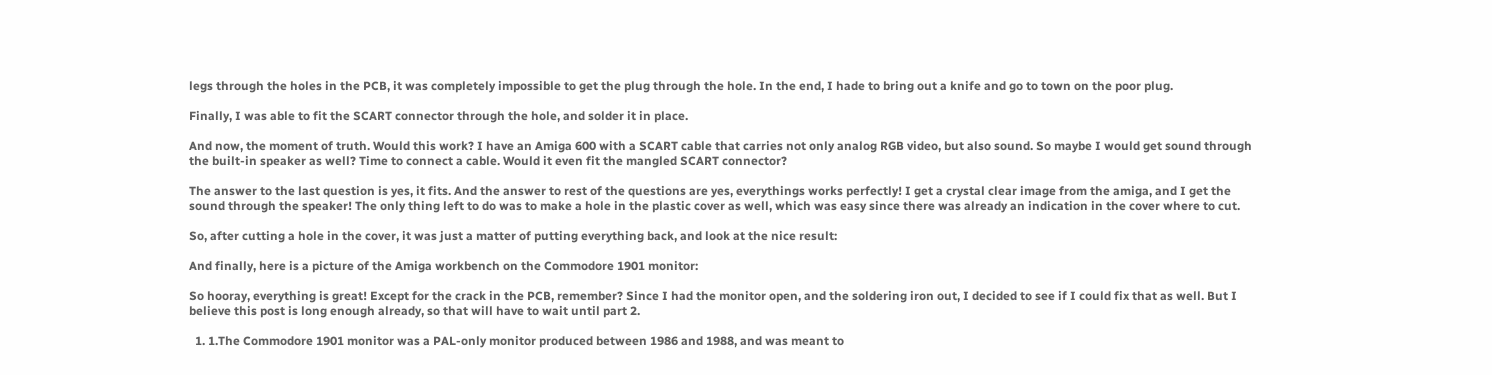legs through the holes in the PCB, it was completely impossible to get the plug through the hole. In the end, I hade to bring out a knife and go to town on the poor plug.

Finally, I was able to fit the SCART connector through the hole, and solder it in place.

And now, the moment of truth. Would this work? I have an Amiga 600 with a SCART cable that carries not only analog RGB video, but also sound. So maybe I would get sound through the built-in speaker as well? Time to connect a cable. Would it even fit the mangled SCART connector?

The answer to the last question is yes, it fits. And the answer to rest of the questions are yes, everythings works perfectly! I get a crystal clear image from the amiga, and I get the sound through the speaker! The only thing left to do was to make a hole in the plastic cover as well, which was easy since there was already an indication in the cover where to cut.

So, after cutting a hole in the cover, it was just a matter of putting everything back, and look at the nice result:

And finally, here is a picture of the Amiga workbench on the Commodore 1901 monitor:

So hooray, everything is great! Except for the crack in the PCB, remember? Since I had the monitor open, and the soldering iron out, I decided to see if I could fix that as well. But I believe this post is long enough already, so that will have to wait until part 2.

  1. 1.The Commodore 1901 monitor was a PAL-only monitor produced between 1986 and 1988, and was meant to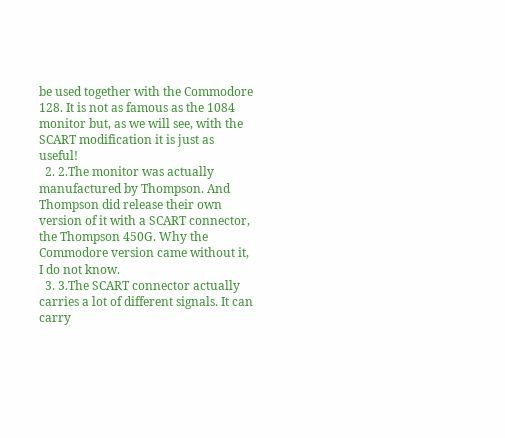be used together with the Commodore 128. It is not as famous as the 1084 monitor but, as we will see, with the SCART modification it is just as useful!
  2. 2.The monitor was actually manufactured by Thompson. And Thompson did release their own version of it with a SCART connector, the Thompson 450G. Why the Commodore version came without it, I do not know.
  3. 3.The SCART connector actually carries a lot of different signals. It can carry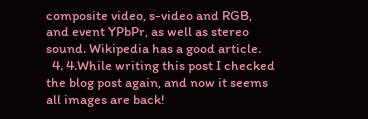composite video, s-video and RGB, and event YPbPr, as well as stereo sound. Wikipedia has a good article.
  4. 4.While writing this post I checked the blog post again, and now it seems all images are back!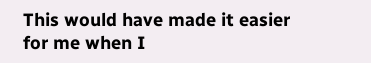This would have made it easier for me when I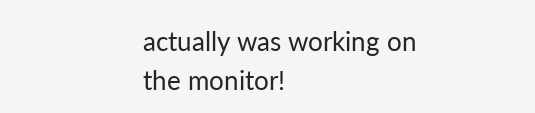actually was working on the monitor!